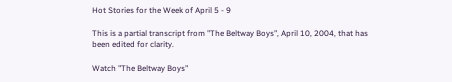Hot Stories for the Week of April 5 - 9

This is a partial transcript from "The Beltway Boys", April 10, 2004, that has been edited for clarity.

Watch "The Beltway Boys"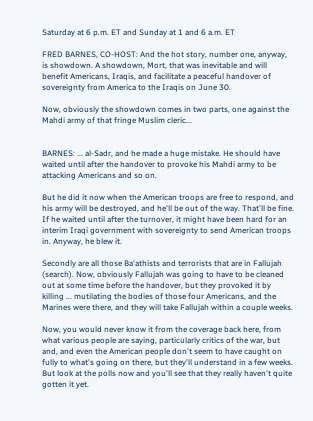Saturday at 6 p.m. ET and Sunday at 1 and 6 a.m. ET

FRED BARNES, CO-HOST: And the hot story, number one, anyway, is showdown. A showdown, Mort, that was inevitable and will benefit Americans, Iraqis, and facilitate a peaceful handover of sovereignty from America to the Iraqis on June 30.

Now, obviously the showdown comes in two parts, one against the Mahdi army of that fringe Muslim cleric...


BARNES: ... al-Sadr, and he made a huge mistake. He should have waited until after the handover to provoke his Mahdi army to be attacking Americans and so on.

But he did it now when the American troops are free to respond, and his army will be destroyed, and he'll be out of the way. That'll be fine. If he waited until after the turnover, it might have been hard for an interim Iraqi government with sovereignty to send American troops in. Anyway, he blew it.

Secondly are all those Ba'athists and terrorists that are in Fallujah (search). Now, obviously Fallujah was going to have to be cleaned out at some time before the handover, but they provoked it by killing ... mutilating the bodies of those four Americans, and the Marines were there, and they will take Fallujah within a couple weeks.

Now, you would never know it from the coverage back here, from what various people are saying, particularly critics of the war, but and, and even the American people don't seem to have caught on fully to what's going on there, but they'll understand in a few weeks. But look at the polls now and you'll see that they really haven't quite gotten it yet.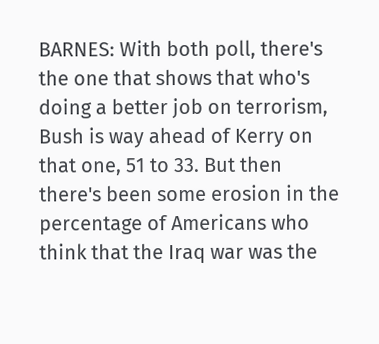BARNES: With both poll, there's the one that shows that who's doing a better job on terrorism, Bush is way ahead of Kerry on that one, 51 to 33. But then there's been some erosion in the percentage of Americans who think that the Iraq war was the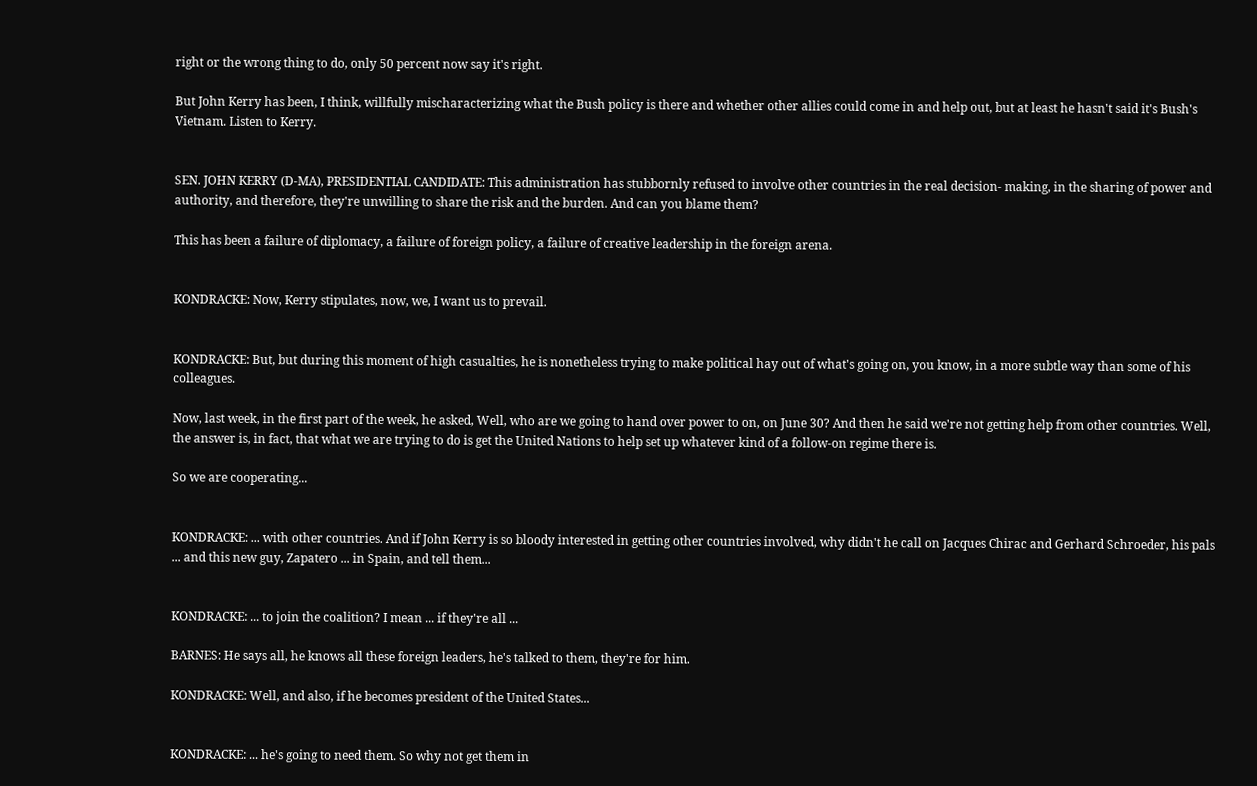right or the wrong thing to do, only 50 percent now say it's right.

But John Kerry has been, I think, willfully mischaracterizing what the Bush policy is there and whether other allies could come in and help out, but at least he hasn't said it's Bush's Vietnam. Listen to Kerry.


SEN. JOHN KERRY (D-MA), PRESIDENTIAL CANDIDATE: This administration has stubbornly refused to involve other countries in the real decision- making, in the sharing of power and authority, and therefore, they're unwilling to share the risk and the burden. And can you blame them?

This has been a failure of diplomacy, a failure of foreign policy, a failure of creative leadership in the foreign arena.


KONDRACKE: Now, Kerry stipulates, now, we, I want us to prevail.


KONDRACKE: But, but during this moment of high casualties, he is nonetheless trying to make political hay out of what's going on, you know, in a more subtle way than some of his colleagues.

Now, last week, in the first part of the week, he asked, Well, who are we going to hand over power to on, on June 30? And then he said we're not getting help from other countries. Well, the answer is, in fact, that what we are trying to do is get the United Nations to help set up whatever kind of a follow-on regime there is.

So we are cooperating...


KONDRACKE: ... with other countries. And if John Kerry is so bloody interested in getting other countries involved, why didn't he call on Jacques Chirac and Gerhard Schroeder, his pals ... and this new guy, Zapatero ... in Spain, and tell them...


KONDRACKE: ... to join the coalition? I mean ... if they're all ...

BARNES: He says all, he knows all these foreign leaders, he's talked to them, they're for him.

KONDRACKE: Well, and also, if he becomes president of the United States...


KONDRACKE: ... he's going to need them. So why not get them in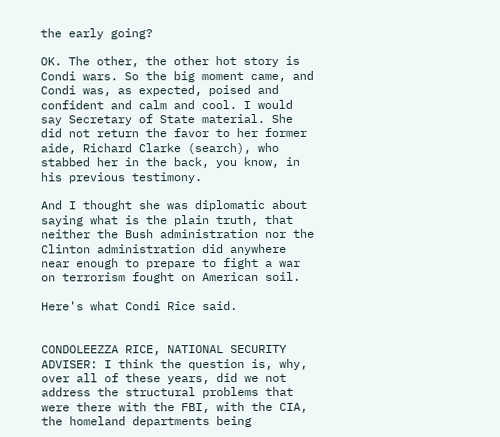the early going?

OK. The other, the other hot story is Condi wars. So the big moment came, and Condi was, as expected, poised and confident and calm and cool. I would say Secretary of State material. She did not return the favor to her former aide, Richard Clarke (search), who stabbed her in the back, you know, in his previous testimony.

And I thought she was diplomatic about saying what is the plain truth, that neither the Bush administration nor the Clinton administration did anywhere near enough to prepare to fight a war on terrorism fought on American soil.

Here's what Condi Rice said.


CONDOLEEZZA RICE, NATIONAL SECURITY ADVISER: I think the question is, why, over all of these years, did we not address the structural problems that were there with the FBI, with the CIA, the homeland departments being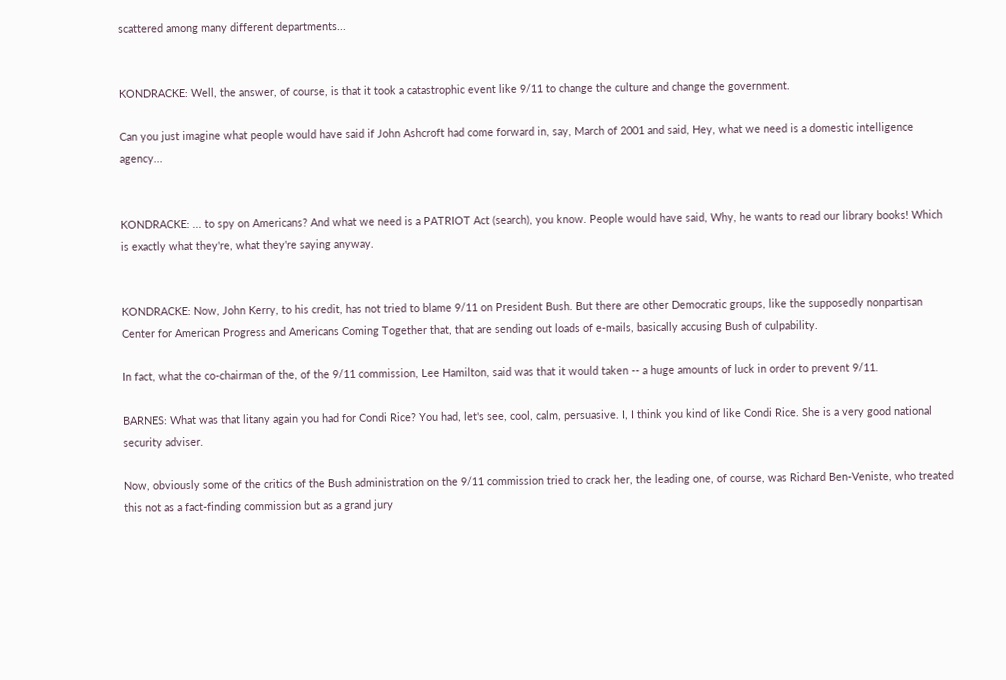scattered among many different departments...


KONDRACKE: Well, the answer, of course, is that it took a catastrophic event like 9/11 to change the culture and change the government.

Can you just imagine what people would have said if John Ashcroft had come forward in, say, March of 2001 and said, Hey, what we need is a domestic intelligence agency...


KONDRACKE: ... to spy on Americans? And what we need is a PATRIOT Act (search), you know. People would have said, Why, he wants to read our library books! Which is exactly what they're, what they're saying anyway.


KONDRACKE: Now, John Kerry, to his credit, has not tried to blame 9/11 on President Bush. But there are other Democratic groups, like the supposedly nonpartisan Center for American Progress and Americans Coming Together that, that are sending out loads of e-mails, basically accusing Bush of culpability.

In fact, what the co-chairman of the, of the 9/11 commission, Lee Hamilton, said was that it would taken -- a huge amounts of luck in order to prevent 9/11.

BARNES: What was that litany again you had for Condi Rice? You had, let's see, cool, calm, persuasive. I, I think you kind of like Condi Rice. She is a very good national security adviser.

Now, obviously some of the critics of the Bush administration on the 9/11 commission tried to crack her, the leading one, of course, was Richard Ben-Veniste, who treated this not as a fact-finding commission but as a grand jury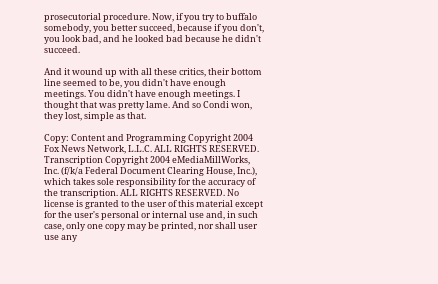prosecutorial procedure. Now, if you try to buffalo somebody, you better succeed, because if you don't, you look bad, and he looked bad because he didn't succeed.

And it wound up with all these critics, their bottom line seemed to be, you didn't have enough meetings. You didn't have enough meetings. I thought that was pretty lame. And so Condi won, they lost, simple as that.

Copy: Content and Programming Copyright 2004 Fox News Network, L.L.C. ALL RIGHTS RESERVED. Transcription Copyright 2004 eMediaMillWorks, Inc. (f/k/a Federal Document Clearing House, Inc.), which takes sole responsibility for the accuracy of the transcription. ALL RIGHTS RESERVED. No license is granted to the user of this material except for the user's personal or internal use and, in such case, only one copy may be printed, nor shall user use any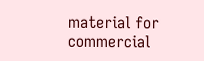material for commercial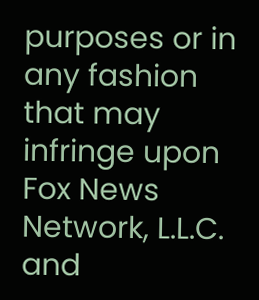purposes or in any fashion that may infringe upon Fox News Network, L.L.C. and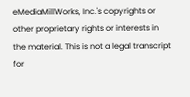eMediaMillWorks, Inc.'s copyrights or other proprietary rights or interests in the material. This is not a legal transcript for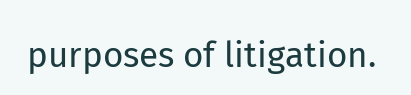purposes of litigation.